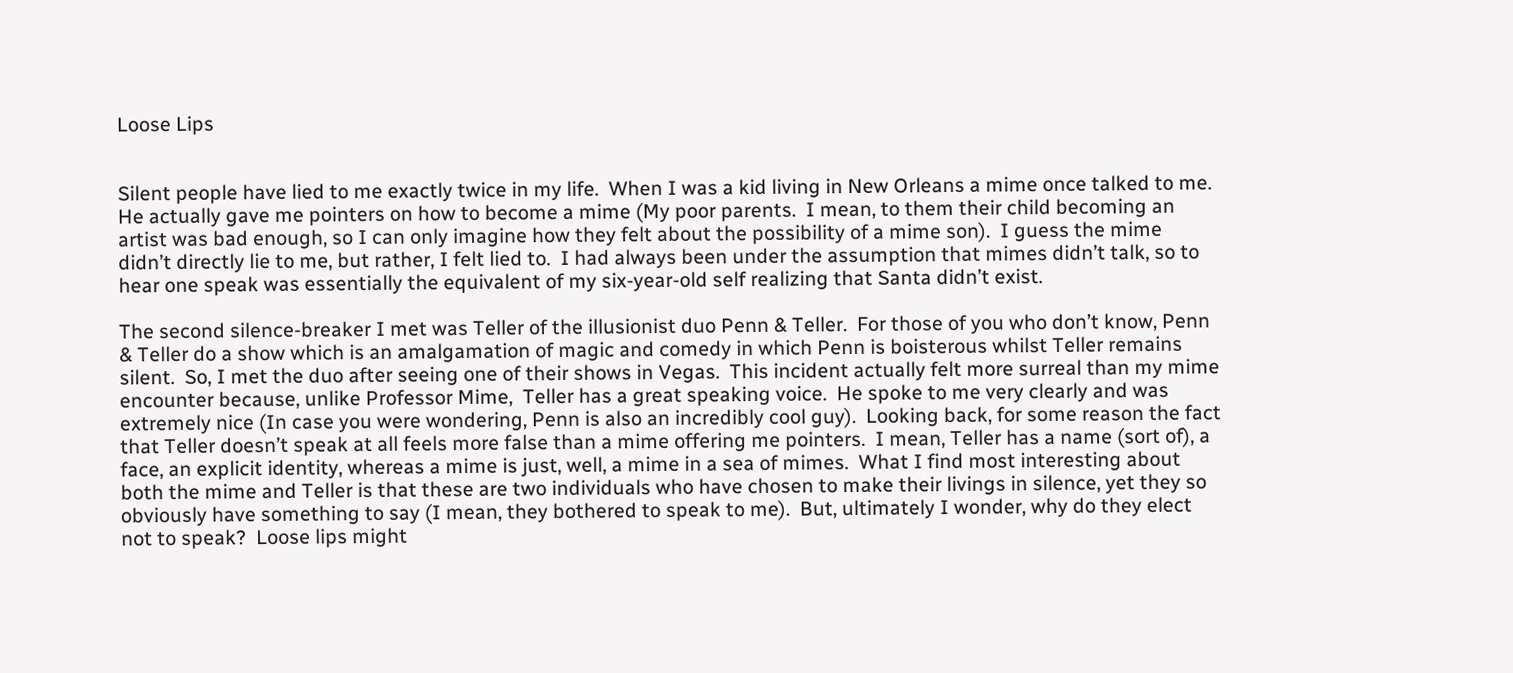Loose Lips


Silent people have lied to me exactly twice in my life.  When I was a kid living in New Orleans a mime once talked to me.  He actually gave me pointers on how to become a mime (My poor parents.  I mean, to them their child becoming an artist was bad enough, so I can only imagine how they felt about the possibility of a mime son).  I guess the mime didn’t directly lie to me, but rather, I felt lied to.  I had always been under the assumption that mimes didn’t talk, so to hear one speak was essentially the equivalent of my six-year-old self realizing that Santa didn’t exist.

The second silence-breaker I met was Teller of the illusionist duo Penn & Teller.  For those of you who don’t know, Penn & Teller do a show which is an amalgamation of magic and comedy in which Penn is boisterous whilst Teller remains silent.  So, I met the duo after seeing one of their shows in Vegas.  This incident actually felt more surreal than my mime encounter because, unlike Professor Mime,  Teller has a great speaking voice.  He spoke to me very clearly and was extremely nice (In case you were wondering, Penn is also an incredibly cool guy).  Looking back, for some reason the fact that Teller doesn’t speak at all feels more false than a mime offering me pointers.  I mean, Teller has a name (sort of), a face, an explicit identity, whereas a mime is just, well, a mime in a sea of mimes.  What I find most interesting about both the mime and Teller is that these are two individuals who have chosen to make their livings in silence, yet they so obviously have something to say (I mean, they bothered to speak to me).  But, ultimately I wonder, why do they elect not to speak?  Loose lips might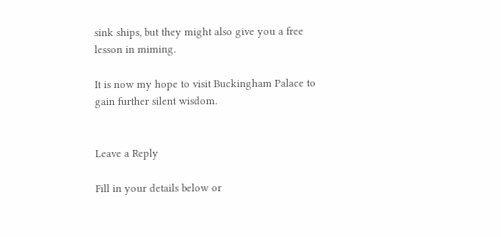sink ships, but they might also give you a free lesson in miming.

It is now my hope to visit Buckingham Palace to gain further silent wisdom.


Leave a Reply

Fill in your details below or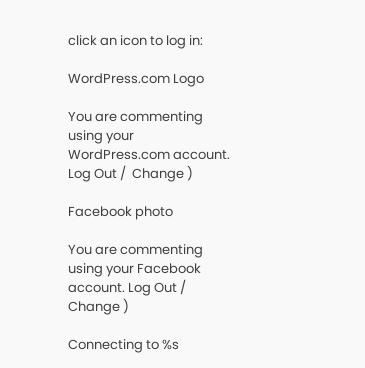click an icon to log in:

WordPress.com Logo

You are commenting using your WordPress.com account. Log Out /  Change )

Facebook photo

You are commenting using your Facebook account. Log Out /  Change )

Connecting to %s